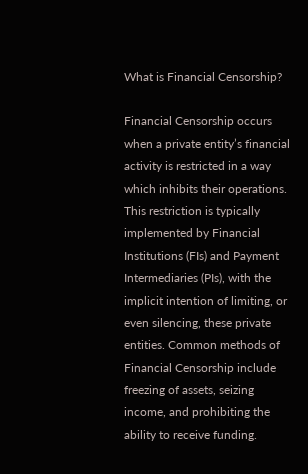What is Financial Censorship?

Financial Censorship occurs when a private entity’s financial activity is restricted in a way which inhibits their operations. This restriction is typically implemented by Financial Institutions (FIs) and Payment Intermediaries (PIs), with the implicit intention of limiting, or even silencing, these private entities. Common methods of Financial Censorship include freezing of assets, seizing income, and prohibiting the ability to receive funding.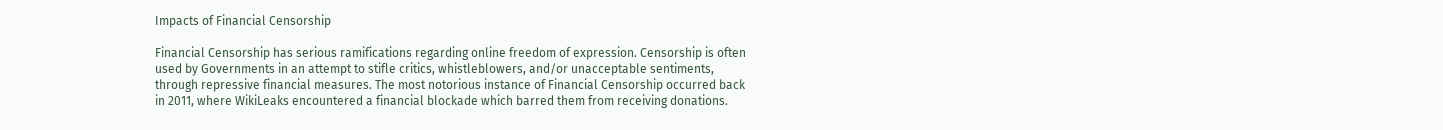Impacts of Financial Censorship

Financial Censorship has serious ramifications regarding online freedom of expression. Censorship is often used by Governments in an attempt to stifle critics, whistleblowers, and/or unacceptable sentiments, through repressive financial measures. The most notorious instance of Financial Censorship occurred back in 2011, where WikiLeaks encountered a financial blockade which barred them from receiving donations.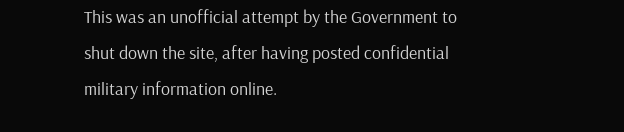This was an unofficial attempt by the Government to shut down the site, after having posted confidential military information online.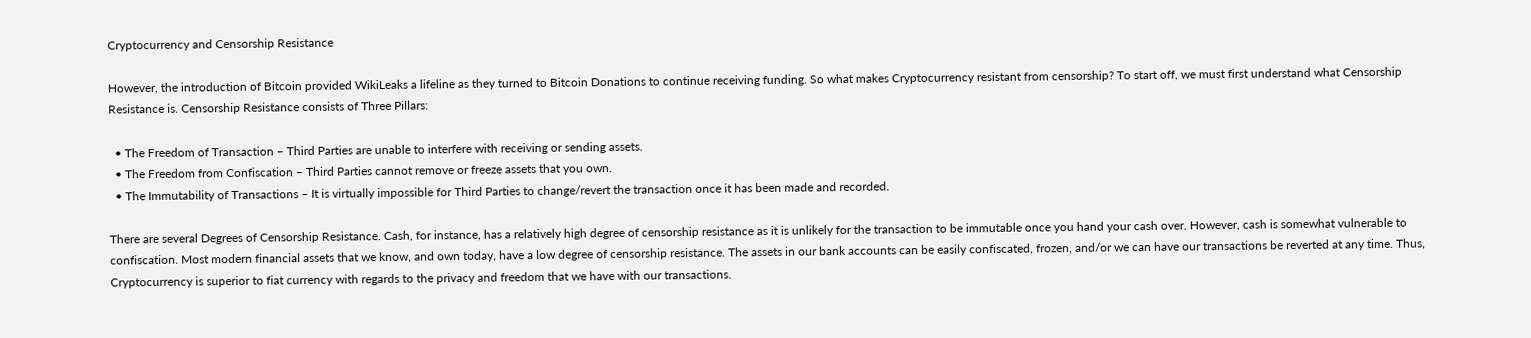Cryptocurrency and Censorship Resistance

However, the introduction of Bitcoin provided WikiLeaks a lifeline as they turned to Bitcoin Donations to continue receiving funding. So what makes Cryptocurrency resistant from censorship? To start off, we must first understand what Censorship Resistance is. Censorship Resistance consists of Three Pillars:

  • The Freedom of Transaction – Third Parties are unable to interfere with receiving or sending assets.
  • The Freedom from Confiscation – Third Parties cannot remove or freeze assets that you own.
  • The Immutability of Transactions – It is virtually impossible for Third Parties to change/revert the transaction once it has been made and recorded.

There are several Degrees of Censorship Resistance. Cash, for instance, has a relatively high degree of censorship resistance as it is unlikely for the transaction to be immutable once you hand your cash over. However, cash is somewhat vulnerable to confiscation. Most modern financial assets that we know, and own today, have a low degree of censorship resistance. The assets in our bank accounts can be easily confiscated, frozen, and/or we can have our transactions be reverted at any time. Thus, Cryptocurrency is superior to fiat currency with regards to the privacy and freedom that we have with our transactions.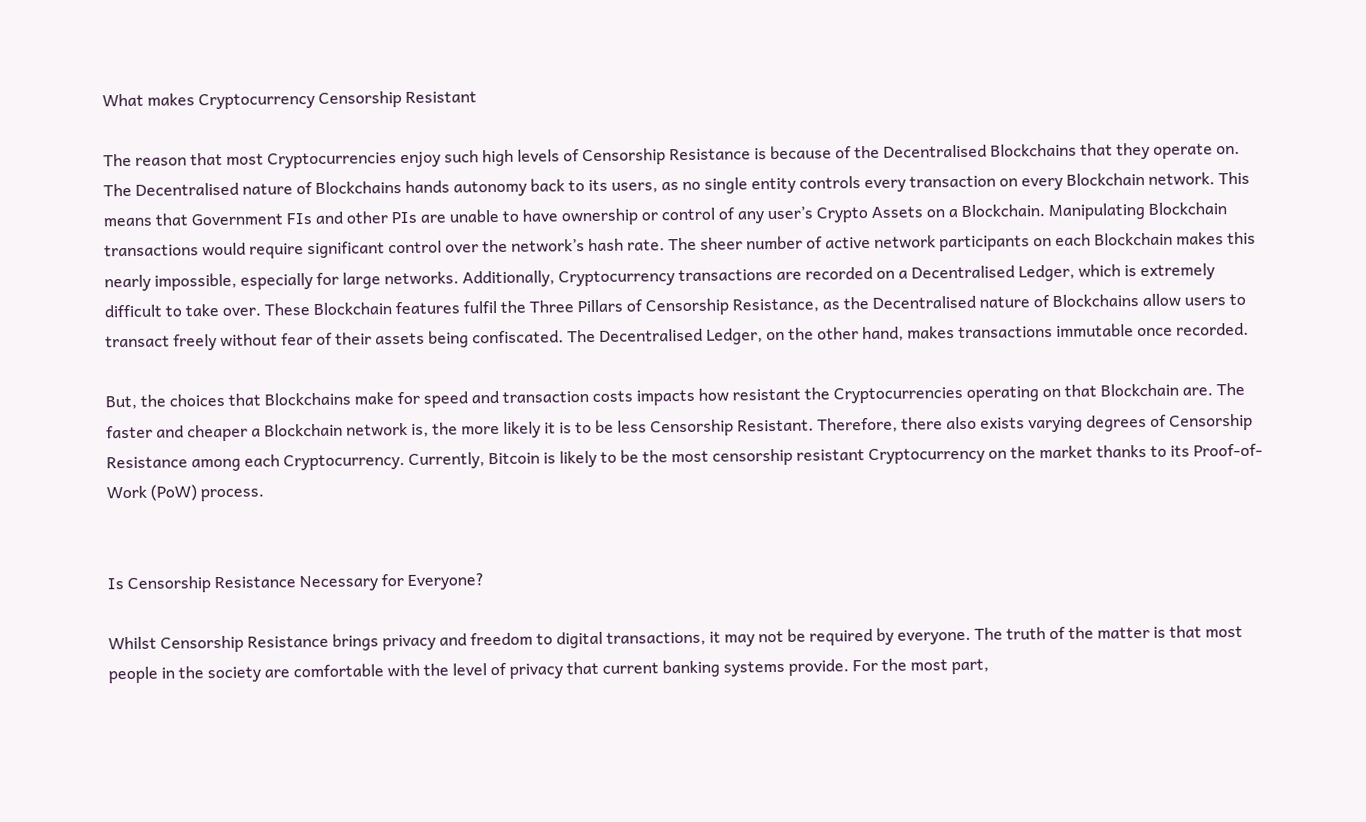What makes Cryptocurrency Censorship Resistant

The reason that most Cryptocurrencies enjoy such high levels of Censorship Resistance is because of the Decentralised Blockchains that they operate on. The Decentralised nature of Blockchains hands autonomy back to its users, as no single entity controls every transaction on every Blockchain network. This means that Government FIs and other PIs are unable to have ownership or control of any user’s Crypto Assets on a Blockchain. Manipulating Blockchain transactions would require significant control over the network’s hash rate. The sheer number of active network participants on each Blockchain makes this nearly impossible, especially for large networks. Additionally, Cryptocurrency transactions are recorded on a Decentralised Ledger, which is extremely difficult to take over. These Blockchain features fulfil the Three Pillars of Censorship Resistance, as the Decentralised nature of Blockchains allow users to transact freely without fear of their assets being confiscated. The Decentralised Ledger, on the other hand, makes transactions immutable once recorded.

But, the choices that Blockchains make for speed and transaction costs impacts how resistant the Cryptocurrencies operating on that Blockchain are. The faster and cheaper a Blockchain network is, the more likely it is to be less Censorship Resistant. Therefore, there also exists varying degrees of Censorship Resistance among each Cryptocurrency. Currently, Bitcoin is likely to be the most censorship resistant Cryptocurrency on the market thanks to its Proof-of-Work (PoW) process.


Is Censorship Resistance Necessary for Everyone?

Whilst Censorship Resistance brings privacy and freedom to digital transactions, it may not be required by everyone. The truth of the matter is that most people in the society are comfortable with the level of privacy that current banking systems provide. For the most part,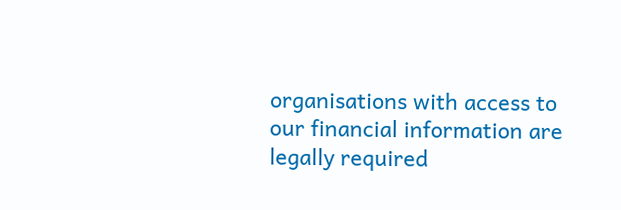organisations with access to our financial information are legally required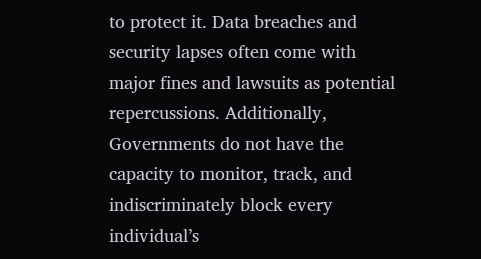to protect it. Data breaches and security lapses often come with major fines and lawsuits as potential repercussions. Additionally, Governments do not have the capacity to monitor, track, and indiscriminately block every individual’s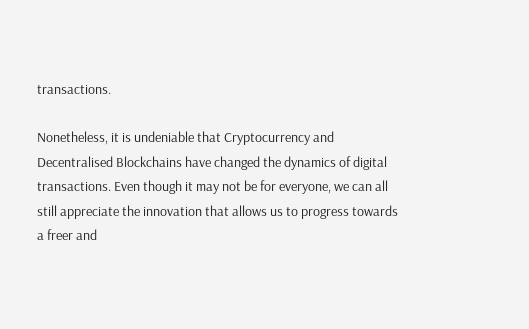transactions.

Nonetheless, it is undeniable that Cryptocurrency and Decentralised Blockchains have changed the dynamics of digital transactions. Even though it may not be for everyone, we can all still appreciate the innovation that allows us to progress towards a freer and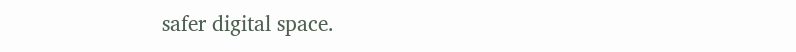safer digital space.